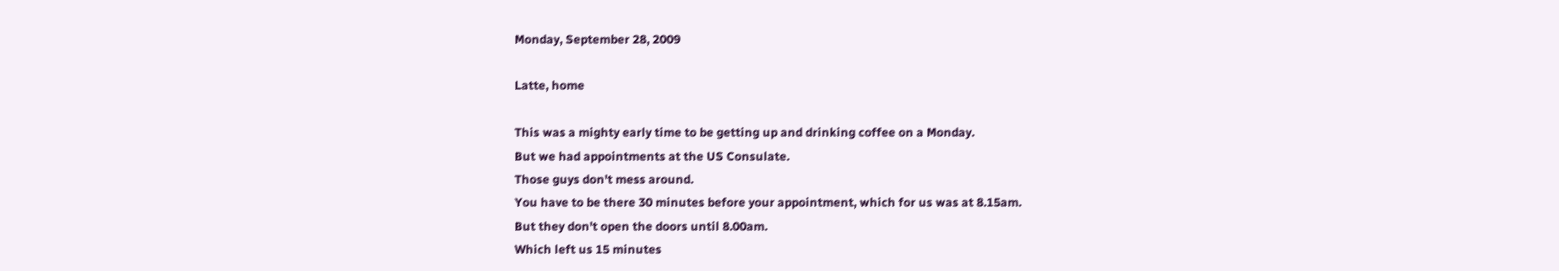Monday, September 28, 2009

Latte, home

This was a mighty early time to be getting up and drinking coffee on a Monday.
But we had appointments at the US Consulate.
Those guys don't mess around.
You have to be there 30 minutes before your appointment, which for us was at 8.15am.
But they don't open the doors until 8.00am.
Which left us 15 minutes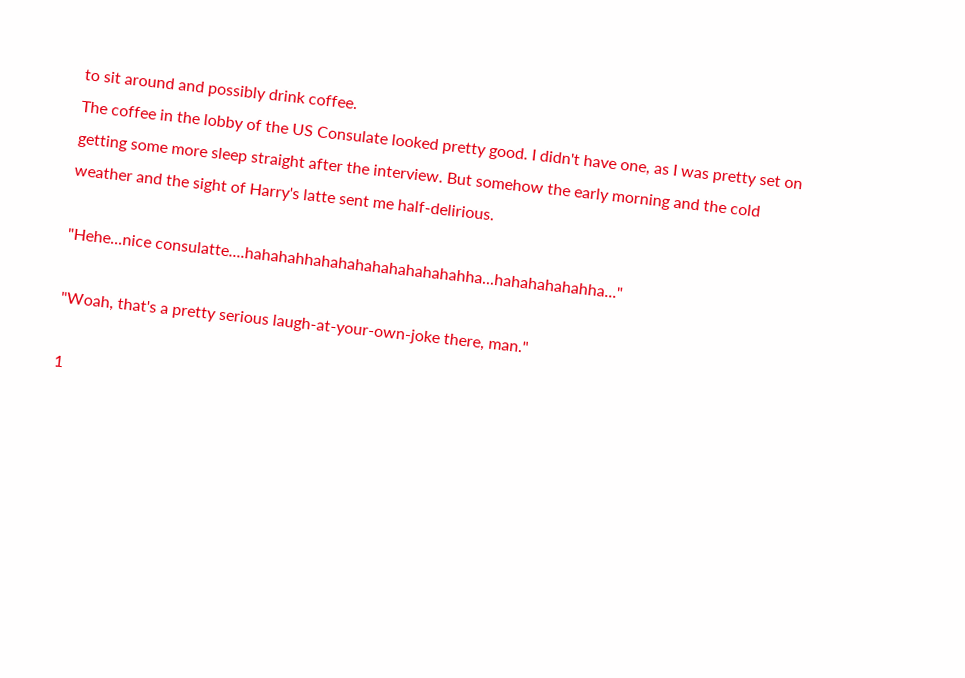to sit around and possibly drink coffee.
The coffee in the lobby of the US Consulate looked pretty good. I didn't have one, as I was pretty set on getting some more sleep straight after the interview. But somehow the early morning and the cold weather and the sight of Harry's latte sent me half-delirious.

"Hehe...nice consulatte....hahahahhahahahahahahahahahha...hahahahahahha..."

"Woah, that's a pretty serious laugh-at-your-own-joke there, man."

1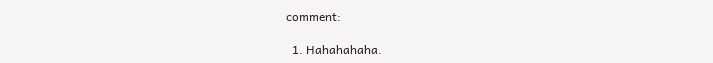comment:

  1. Hahahahaha.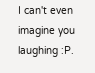I can't even imagine you laughing :P.